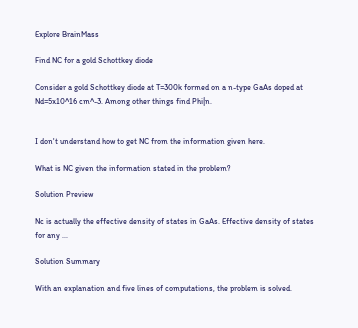Explore BrainMass

Find NC for a gold Schottkey diode

Consider a gold Schottkey diode at T=300k formed on a n-type GaAs doped at Nd=5x10^16 cm^-3. Among other things find Phi|n.


I don't understand how to get NC from the information given here.

What is NC given the information stated in the problem?

Solution Preview

Nc is actually the effective density of states in GaAs. Effective density of states for any ...

Solution Summary

With an explanation and five lines of computations, the problem is solved.